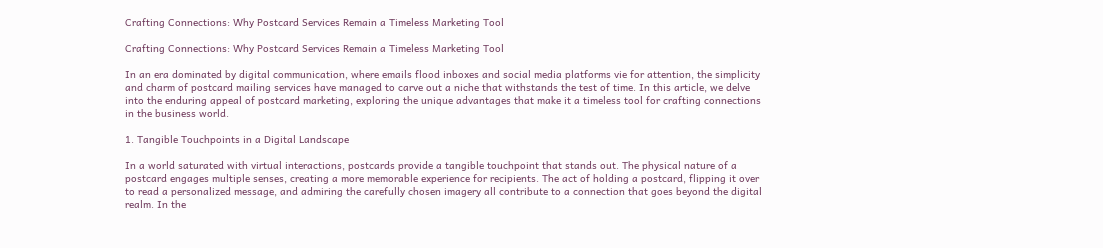Crafting Connections: Why Postcard Services Remain a Timeless Marketing Tool

Crafting Connections: Why Postcard Services Remain a Timeless Marketing Tool

In an era dominated by digital communication, where emails flood inboxes and social media platforms vie for attention, the simplicity and charm of postcard mailing services have managed to carve out a niche that withstands the test of time. In this article, we delve into the enduring appeal of postcard marketing, exploring the unique advantages that make it a timeless tool for crafting connections in the business world.

1. Tangible Touchpoints in a Digital Landscape

In a world saturated with virtual interactions, postcards provide a tangible touchpoint that stands out. The physical nature of a postcard engages multiple senses, creating a more memorable experience for recipients. The act of holding a postcard, flipping it over to read a personalized message, and admiring the carefully chosen imagery all contribute to a connection that goes beyond the digital realm. In the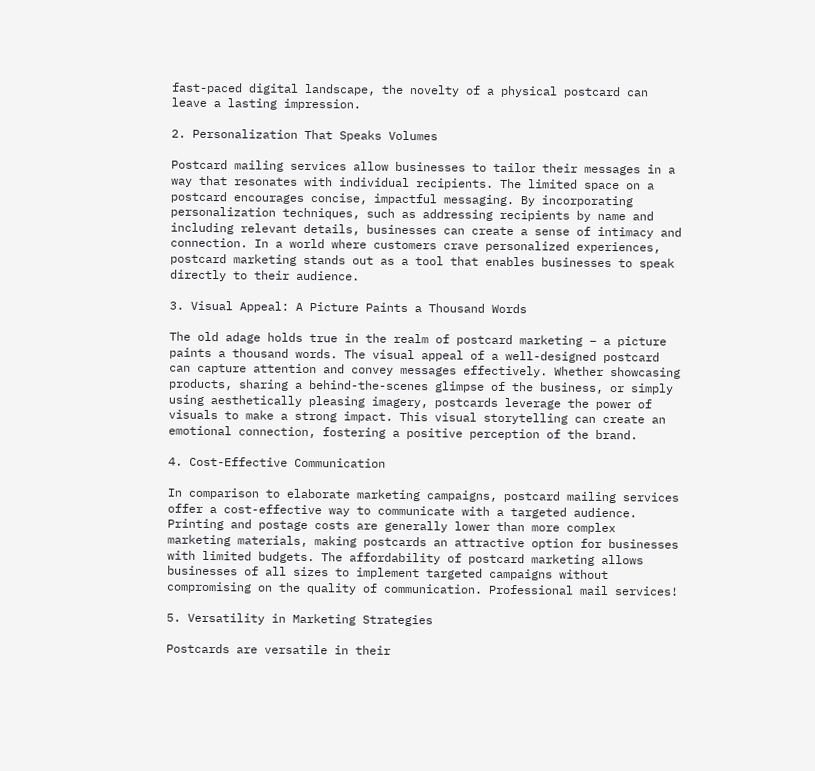fast-paced digital landscape, the novelty of a physical postcard can leave a lasting impression.

2. Personalization That Speaks Volumes

Postcard mailing services allow businesses to tailor their messages in a way that resonates with individual recipients. The limited space on a postcard encourages concise, impactful messaging. By incorporating personalization techniques, such as addressing recipients by name and including relevant details, businesses can create a sense of intimacy and connection. In a world where customers crave personalized experiences, postcard marketing stands out as a tool that enables businesses to speak directly to their audience.

3. Visual Appeal: A Picture Paints a Thousand Words

The old adage holds true in the realm of postcard marketing – a picture paints a thousand words. The visual appeal of a well-designed postcard can capture attention and convey messages effectively. Whether showcasing products, sharing a behind-the-scenes glimpse of the business, or simply using aesthetically pleasing imagery, postcards leverage the power of visuals to make a strong impact. This visual storytelling can create an emotional connection, fostering a positive perception of the brand.

4. Cost-Effective Communication

In comparison to elaborate marketing campaigns, postcard mailing services offer a cost-effective way to communicate with a targeted audience. Printing and postage costs are generally lower than more complex marketing materials, making postcards an attractive option for businesses with limited budgets. The affordability of postcard marketing allows businesses of all sizes to implement targeted campaigns without compromising on the quality of communication. Professional mail services!

5. Versatility in Marketing Strategies

Postcards are versatile in their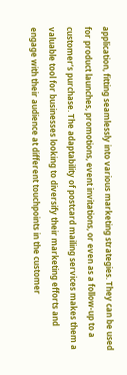application, fitting seamlessly into various marketing strategies. They can be used for product launches, promotions, event invitations, or even as a follow-up to a customer’s purchase. The adaptability of postcard mailing services makes them a valuable tool for businesses looking to diversify their marketing efforts and engage with their audience at different touchpoints in the customer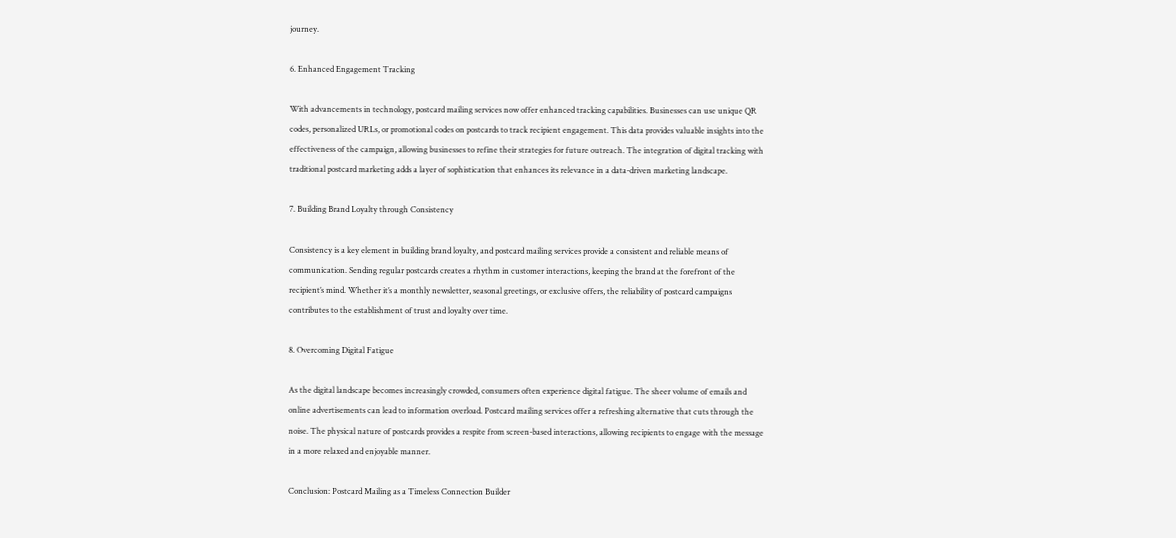journey.

6. Enhanced Engagement Tracking

With advancements in technology, postcard mailing services now offer enhanced tracking capabilities. Businesses can use unique QR codes, personalized URLs, or promotional codes on postcards to track recipient engagement. This data provides valuable insights into the effectiveness of the campaign, allowing businesses to refine their strategies for future outreach. The integration of digital tracking with traditional postcard marketing adds a layer of sophistication that enhances its relevance in a data-driven marketing landscape.

7. Building Brand Loyalty through Consistency

Consistency is a key element in building brand loyalty, and postcard mailing services provide a consistent and reliable means of communication. Sending regular postcards creates a rhythm in customer interactions, keeping the brand at the forefront of the recipient’s mind. Whether it’s a monthly newsletter, seasonal greetings, or exclusive offers, the reliability of postcard campaigns contributes to the establishment of trust and loyalty over time.

8. Overcoming Digital Fatigue

As the digital landscape becomes increasingly crowded, consumers often experience digital fatigue. The sheer volume of emails and online advertisements can lead to information overload. Postcard mailing services offer a refreshing alternative that cuts through the noise. The physical nature of postcards provides a respite from screen-based interactions, allowing recipients to engage with the message in a more relaxed and enjoyable manner.

Conclusion: Postcard Mailing as a Timeless Connection Builder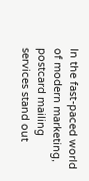In the fast-paced world of modern marketing, postcard mailing services stand out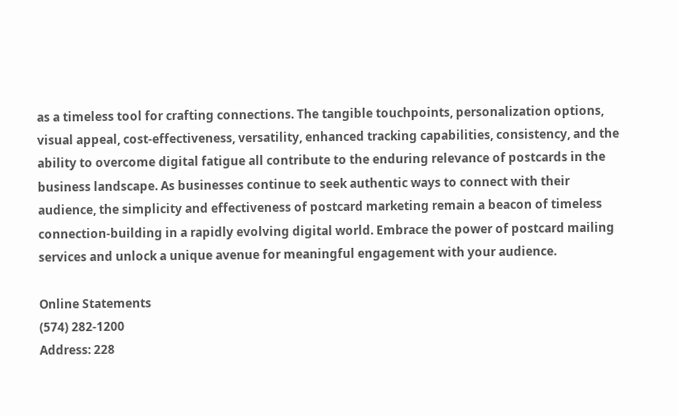as a timeless tool for crafting connections. The tangible touchpoints, personalization options, visual appeal, cost-effectiveness, versatility, enhanced tracking capabilities, consistency, and the ability to overcome digital fatigue all contribute to the enduring relevance of postcards in the business landscape. As businesses continue to seek authentic ways to connect with their audience, the simplicity and effectiveness of postcard marketing remain a beacon of timeless connection-building in a rapidly evolving digital world. Embrace the power of postcard mailing services and unlock a unique avenue for meaningful engagement with your audience.

Online Statements
(574) 282-1200
Address: 228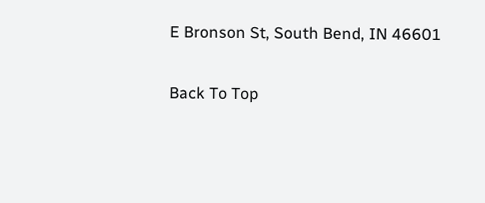E Bronson St, South Bend, IN 46601

Back To Top